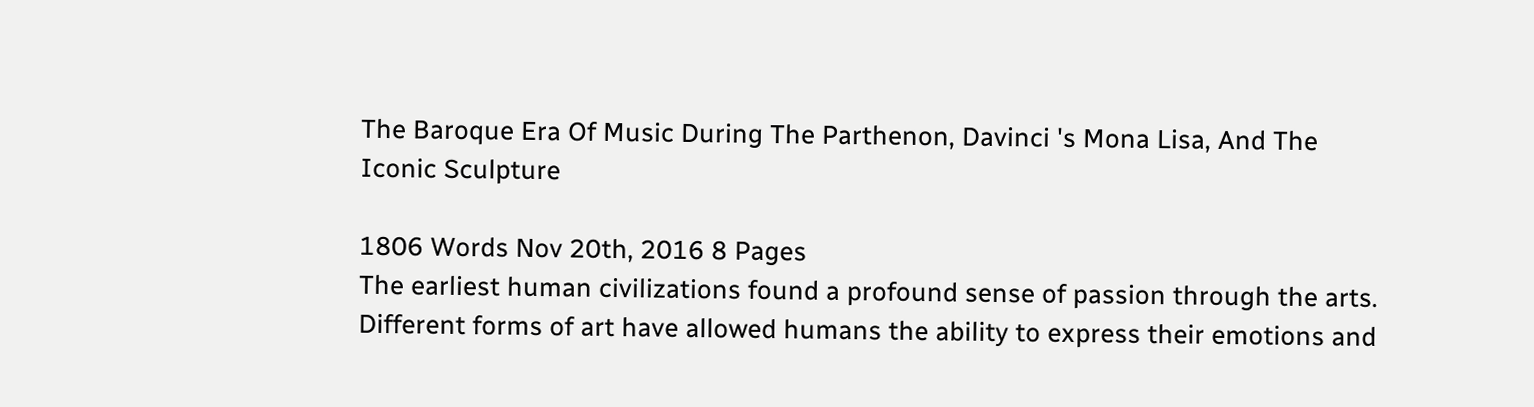The Baroque Era Of Music During The Parthenon, Davinci 's Mona Lisa, And The Iconic Sculpture

1806 Words Nov 20th, 2016 8 Pages
The earliest human civilizations found a profound sense of passion through the arts. Different forms of art have allowed humans the ability to express their emotions and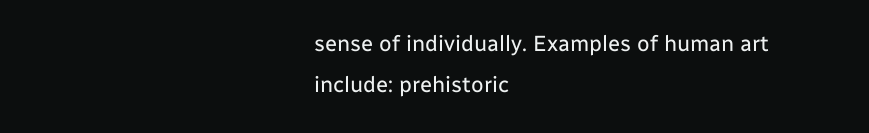sense of individually. Examples of human art include: prehistoric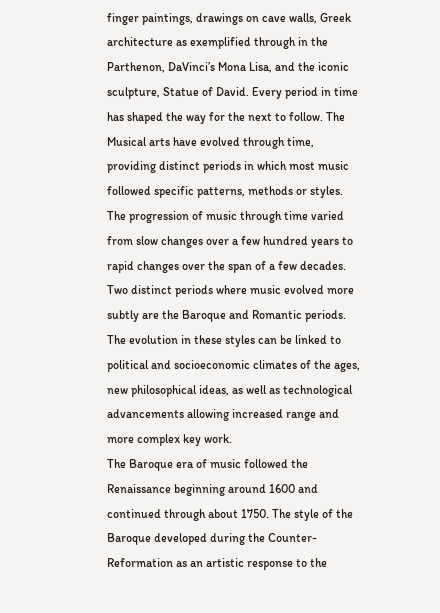finger paintings, drawings on cave walls, Greek architecture as exemplified through in the Parthenon, DaVinci’s Mona Lisa, and the iconic sculpture, Statue of David. Every period in time has shaped the way for the next to follow. The Musical arts have evolved through time, providing distinct periods in which most music followed specific patterns, methods or styles. The progression of music through time varied from slow changes over a few hundred years to rapid changes over the span of a few decades. Two distinct periods where music evolved more subtly are the Baroque and Romantic periods. The evolution in these styles can be linked to political and socioeconomic climates of the ages, new philosophical ideas, as well as technological advancements allowing increased range and more complex key work.
The Baroque era of music followed the Renaissance beginning around 1600 and continued through about 1750. The style of the Baroque developed during the Counter-Reformation as an artistic response to the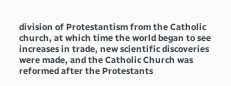division of Protestantism from the Catholic church, at which time the world began to see increases in trade, new scientific discoveries were made, and the Catholic Church was reformed after the Protestants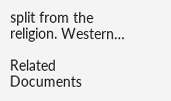split from the religion. Western…

Related Documents